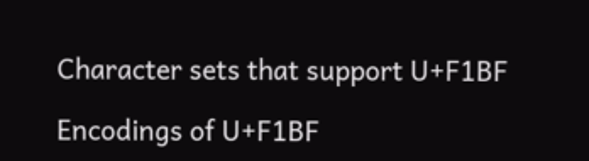Character sets that support U+F1BF

Encodings of U+F1BF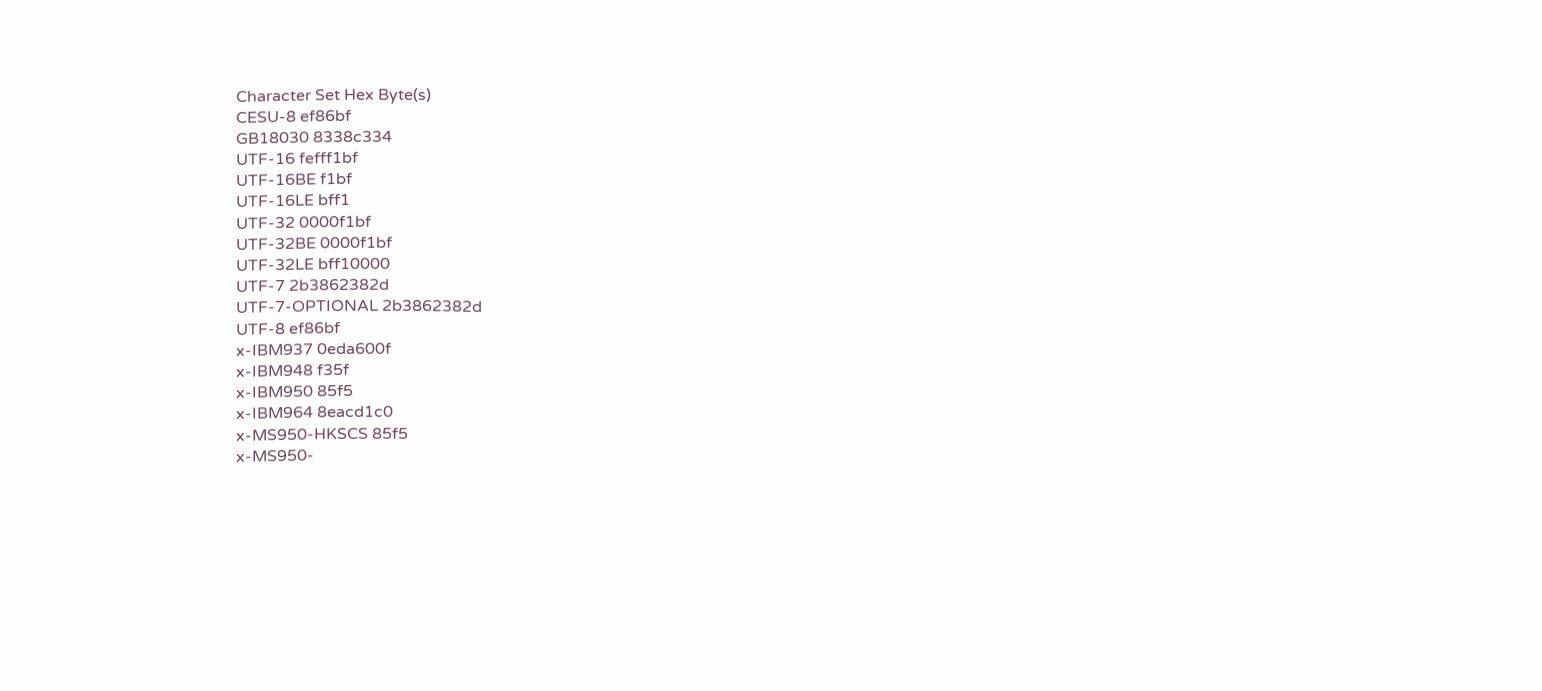Character Set Hex Byte(s)
CESU-8 ef86bf
GB18030 8338c334
UTF-16 fefff1bf
UTF-16BE f1bf
UTF-16LE bff1
UTF-32 0000f1bf
UTF-32BE 0000f1bf
UTF-32LE bff10000
UTF-7 2b3862382d
UTF-7-OPTIONAL 2b3862382d
UTF-8 ef86bf
x-IBM937 0eda600f
x-IBM948 f35f
x-IBM950 85f5
x-IBM964 8eacd1c0
x-MS950-HKSCS 85f5
x-MS950-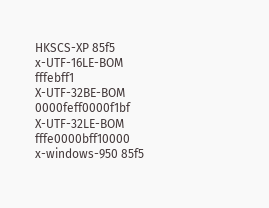HKSCS-XP 85f5
x-UTF-16LE-BOM fffebff1
X-UTF-32BE-BOM 0000feff0000f1bf
X-UTF-32LE-BOM fffe0000bff10000
x-windows-950 85f5